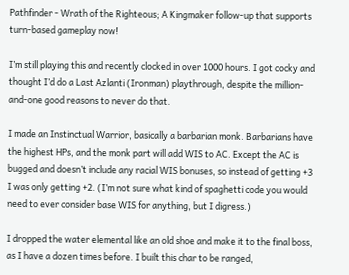Pathfinder - Wrath of the Righteous; A Kingmaker follow-up that supports turn-based gameplay now!

I’m still playing this and recently clocked in over 1000 hours. I got cocky and thought I’d do a Last Azlanti (Ironman) playthrough, despite the million-and-one good reasons to never do that.

I made an Instinctual Warrior, basically a barbarian monk. Barbarians have the highest HPs, and the monk part will add WIS to AC. Except the AC is bugged and doesn’t include any racial WIS bonuses, so instead of getting +3 I was only getting +2. (I’m not sure what kind of spaghetti code you would need to ever consider base WIS for anything, but I digress.)

I dropped the water elemental like an old shoe and make it to the final boss, as I have a dozen times before. I built this char to be ranged,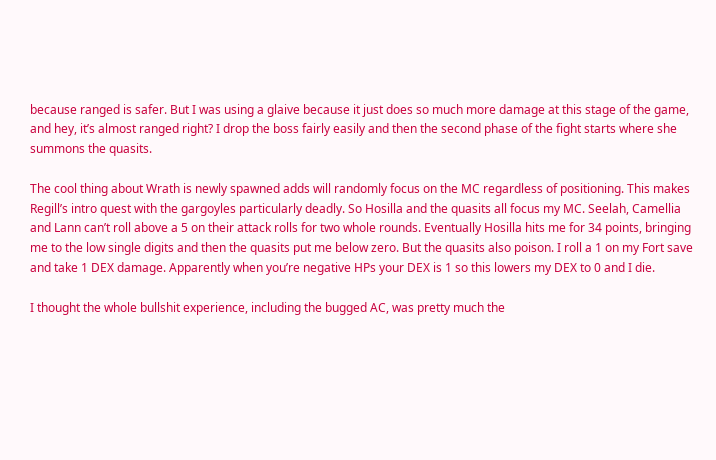because ranged is safer. But I was using a glaive because it just does so much more damage at this stage of the game, and hey, it’s almost ranged right? I drop the boss fairly easily and then the second phase of the fight starts where she summons the quasits.

The cool thing about Wrath is newly spawned adds will randomly focus on the MC regardless of positioning. This makes Regill’s intro quest with the gargoyles particularly deadly. So Hosilla and the quasits all focus my MC. Seelah, Camellia and Lann can’t roll above a 5 on their attack rolls for two whole rounds. Eventually Hosilla hits me for 34 points, bringing me to the low single digits and then the quasits put me below zero. But the quasits also poison. I roll a 1 on my Fort save and take 1 DEX damage. Apparently when you’re negative HPs your DEX is 1 so this lowers my DEX to 0 and I die.

I thought the whole bullshit experience, including the bugged AC, was pretty much the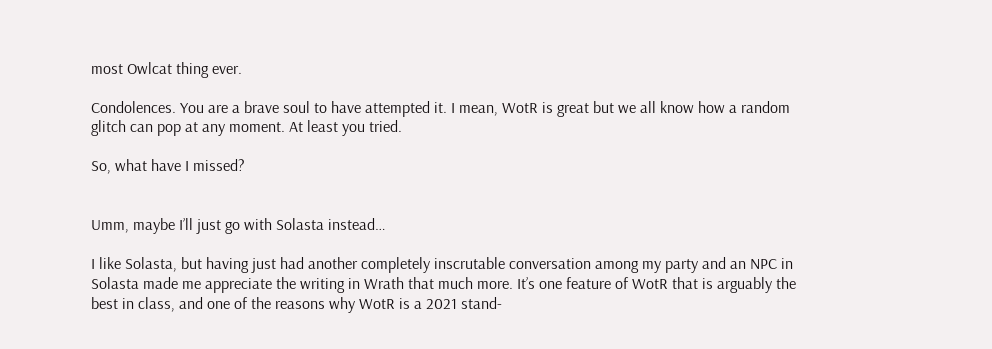most Owlcat thing ever.

Condolences. You are a brave soul to have attempted it. I mean, WotR is great but we all know how a random glitch can pop at any moment. At least you tried.

So, what have I missed?


Umm, maybe I’ll just go with Solasta instead…

I like Solasta, but having just had another completely inscrutable conversation among my party and an NPC in Solasta made me appreciate the writing in Wrath that much more. It’s one feature of WotR that is arguably the best in class, and one of the reasons why WotR is a 2021 stand-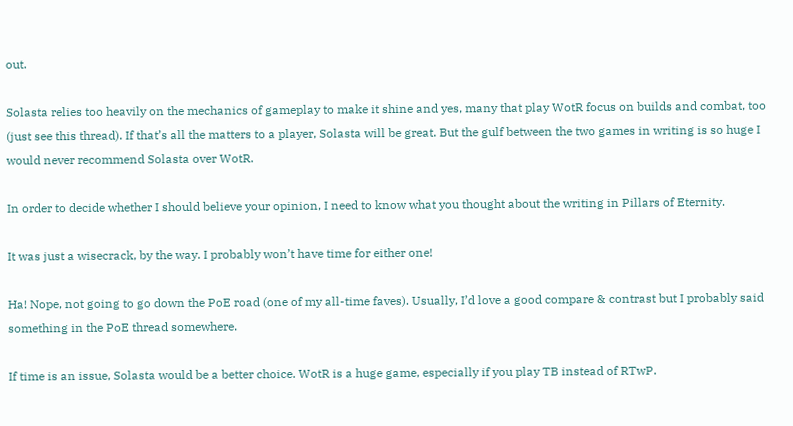out.

Solasta relies too heavily on the mechanics of gameplay to make it shine and yes, many that play WotR focus on builds and combat, too (just see this thread). If that’s all the matters to a player, Solasta will be great. But the gulf between the two games in writing is so huge I would never recommend Solasta over WotR.

In order to decide whether I should believe your opinion, I need to know what you thought about the writing in Pillars of Eternity.

It was just a wisecrack, by the way. I probably won’t have time for either one!

Ha! Nope, not going to go down the PoE road (one of my all-time faves). Usually, I’d love a good compare & contrast but I probably said something in the PoE thread somewhere.

If time is an issue, Solasta would be a better choice. WotR is a huge game, especially if you play TB instead of RTwP.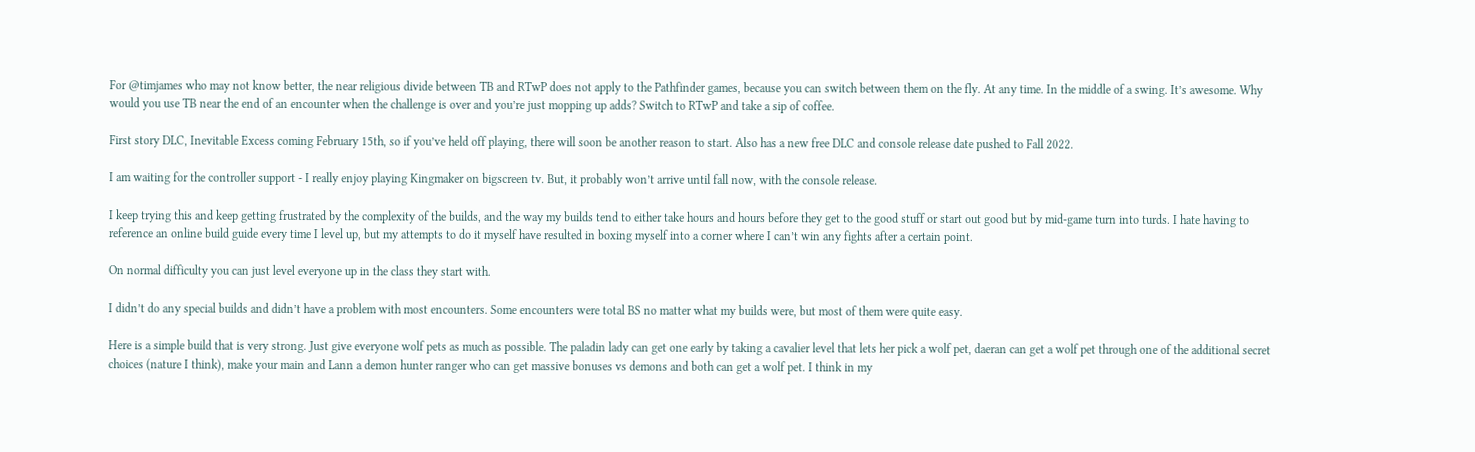For @timjames who may not know better, the near religious divide between TB and RTwP does not apply to the Pathfinder games, because you can switch between them on the fly. At any time. In the middle of a swing. It’s awesome. Why would you use TB near the end of an encounter when the challenge is over and you’re just mopping up adds? Switch to RTwP and take a sip of coffee.

First story DLC, Inevitable Excess coming February 15th, so if you’ve held off playing, there will soon be another reason to start. Also has a new free DLC and console release date pushed to Fall 2022.

I am waiting for the controller support - I really enjoy playing Kingmaker on bigscreen tv. But, it probably won’t arrive until fall now, with the console release.

I keep trying this and keep getting frustrated by the complexity of the builds, and the way my builds tend to either take hours and hours before they get to the good stuff or start out good but by mid-game turn into turds. I hate having to reference an online build guide every time I level up, but my attempts to do it myself have resulted in boxing myself into a corner where I can’t win any fights after a certain point.

On normal difficulty you can just level everyone up in the class they start with.

I didn’t do any special builds and didn’t have a problem with most encounters. Some encounters were total BS no matter what my builds were, but most of them were quite easy.

Here is a simple build that is very strong. Just give everyone wolf pets as much as possible. The paladin lady can get one early by taking a cavalier level that lets her pick a wolf pet, daeran can get a wolf pet through one of the additional secret choices (nature I think), make your main and Lann a demon hunter ranger who can get massive bonuses vs demons and both can get a wolf pet. I think in my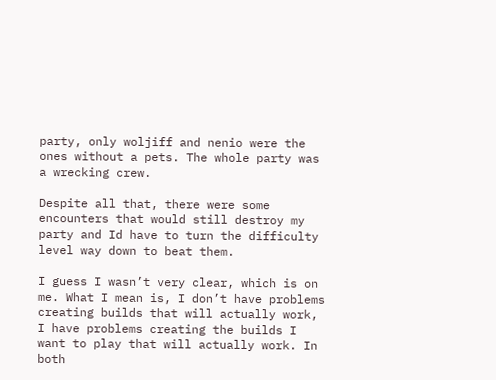party, only woljiff and nenio were the ones without a pets. The whole party was a wrecking crew.

Despite all that, there were some encounters that would still destroy my party and Id have to turn the difficulty level way down to beat them.

I guess I wasn’t very clear, which is on me. What I mean is, I don’t have problems creating builds that will actually work, I have problems creating the builds I want to play that will actually work. In both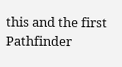this and the first Pathfinder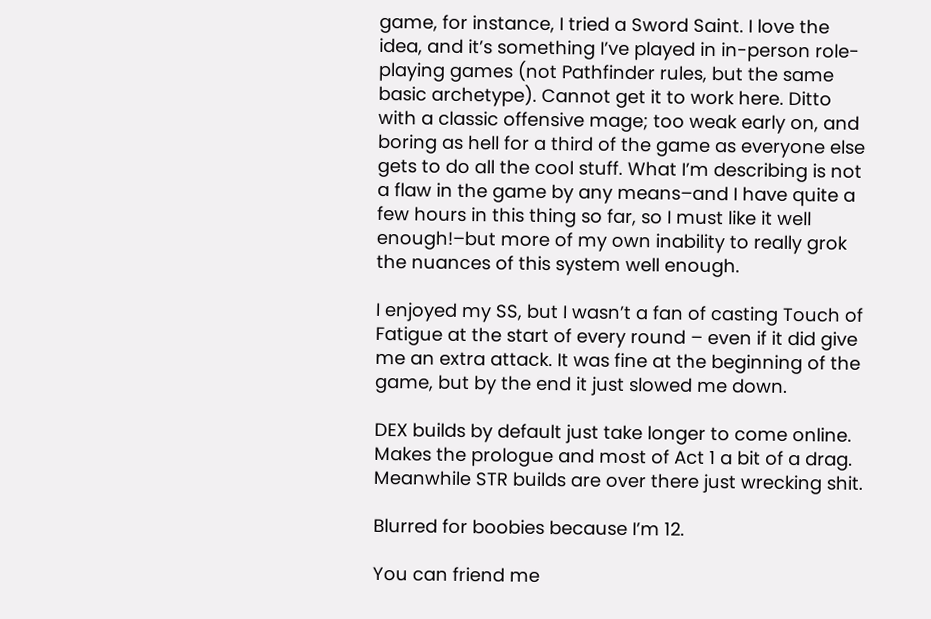game, for instance, I tried a Sword Saint. I love the idea, and it’s something I’ve played in in-person role-playing games (not Pathfinder rules, but the same basic archetype). Cannot get it to work here. Ditto with a classic offensive mage; too weak early on, and boring as hell for a third of the game as everyone else gets to do all the cool stuff. What I’m describing is not a flaw in the game by any means–and I have quite a few hours in this thing so far, so I must like it well enough!–but more of my own inability to really grok the nuances of this system well enough.

I enjoyed my SS, but I wasn’t a fan of casting Touch of Fatigue at the start of every round – even if it did give me an extra attack. It was fine at the beginning of the game, but by the end it just slowed me down.

DEX builds by default just take longer to come online. Makes the prologue and most of Act 1 a bit of a drag. Meanwhile STR builds are over there just wrecking shit.

Blurred for boobies because I’m 12.

You can friend me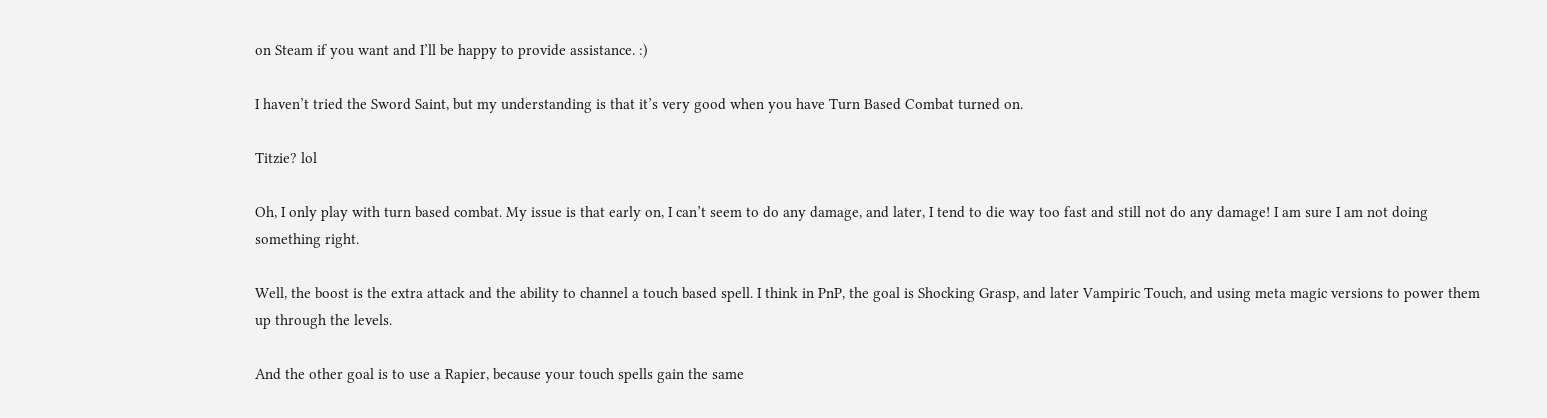on Steam if you want and I’ll be happy to provide assistance. :)

I haven’t tried the Sword Saint, but my understanding is that it’s very good when you have Turn Based Combat turned on.

Titzie? lol

Oh, I only play with turn based combat. My issue is that early on, I can’t seem to do any damage, and later, I tend to die way too fast and still not do any damage! I am sure I am not doing something right.

Well, the boost is the extra attack and the ability to channel a touch based spell. I think in PnP, the goal is Shocking Grasp, and later Vampiric Touch, and using meta magic versions to power them up through the levels.

And the other goal is to use a Rapier, because your touch spells gain the same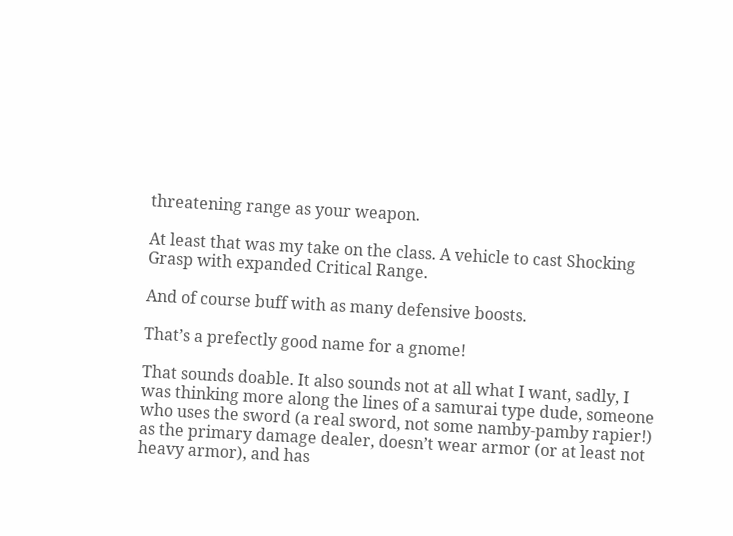threatening range as your weapon.

At least that was my take on the class. A vehicle to cast Shocking Grasp with expanded Critical Range.

And of course buff with as many defensive boosts.

That’s a prefectly good name for a gnome!

That sounds doable. It also sounds not at all what I want, sadly, I was thinking more along the lines of a samurai type dude, someone who uses the sword (a real sword, not some namby-pamby rapier!) as the primary damage dealer, doesn’t wear armor (or at least not heavy armor), and has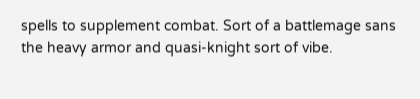spells to supplement combat. Sort of a battlemage sans the heavy armor and quasi-knight sort of vibe.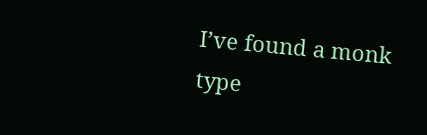I’ve found a monk type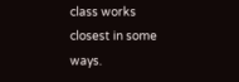class works closest in some ways.